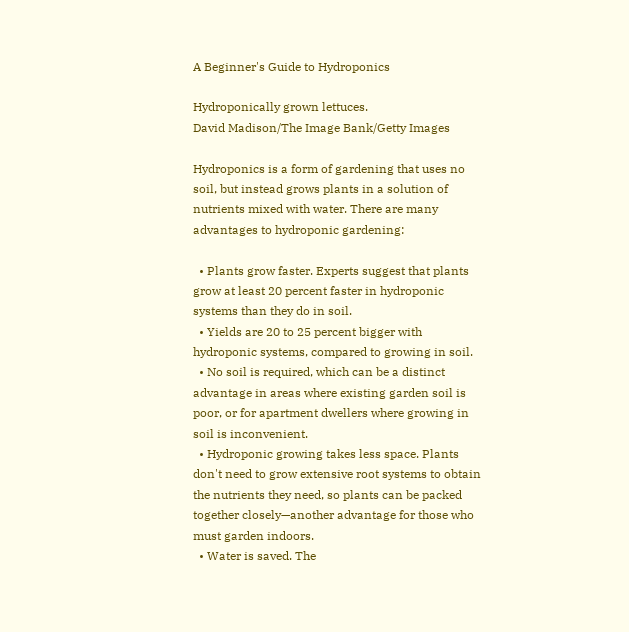A Beginner's Guide to Hydroponics

Hydroponically grown lettuces.
David Madison/The Image Bank/Getty Images

Hydroponics is a form of gardening that uses no soil, but instead grows plants in a solution of nutrients mixed with water. There are many advantages to hydroponic gardening:

  • Plants grow faster. Experts suggest that plants grow at least 20 percent faster in hydroponic systems than they do in soil.
  • Yields are 20 to 25 percent bigger with hydroponic systems, compared to growing in soil.
  • No soil is required, which can be a distinct advantage in areas where existing garden soil is poor, or for apartment dwellers where growing in soil is inconvenient.
  • Hydroponic growing takes less space. Plants don't need to grow extensive root systems to obtain the nutrients they need, so plants can be packed together closely—another advantage for those who must garden indoors.
  • Water is saved. The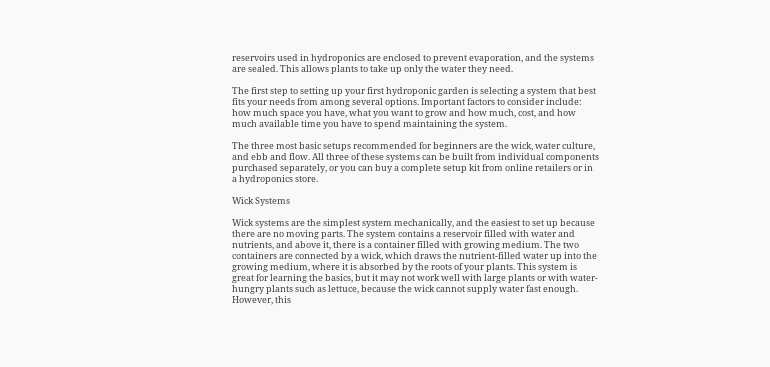reservoirs used in hydroponics are enclosed to prevent evaporation, and the systems are sealed. This allows plants to take up only the water they need.

The first step to setting up your first hydroponic garden is selecting a system that best fits your needs from among several options. Important factors to consider include: how much space you have, what you want to grow and how much, cost, and how much available time you have to spend maintaining the system.

The three most basic setups recommended for beginners are the wick, water culture, and ebb and flow. All three of these systems can be built from individual components purchased separately, or you can buy a complete setup kit from online retailers or in a hydroponics store.

Wick Systems

Wick systems are the simplest system mechanically, and the easiest to set up because there are no moving parts. The system contains a reservoir filled with water and nutrients, and above it, there is a container filled with growing medium. The two containers are connected by a wick, which draws the nutrient-filled water up into the growing medium, where it is absorbed by the roots of your plants. This system is great for learning the basics, but it may not work well with large plants or with water-hungry plants such as lettuce, because the wick cannot supply water fast enough. However, this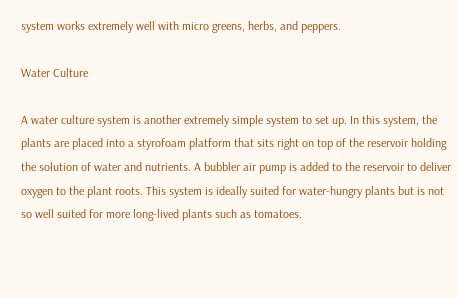system works extremely well with micro greens, herbs, and peppers.

Water Culture

A water culture system is another extremely simple system to set up. In this system, the plants are placed into a styrofoam platform that sits right on top of the reservoir holding the solution of water and nutrients. A bubbler air pump is added to the reservoir to deliver oxygen to the plant roots. This system is ideally suited for water-hungry plants but is not so well suited for more long-lived plants such as tomatoes.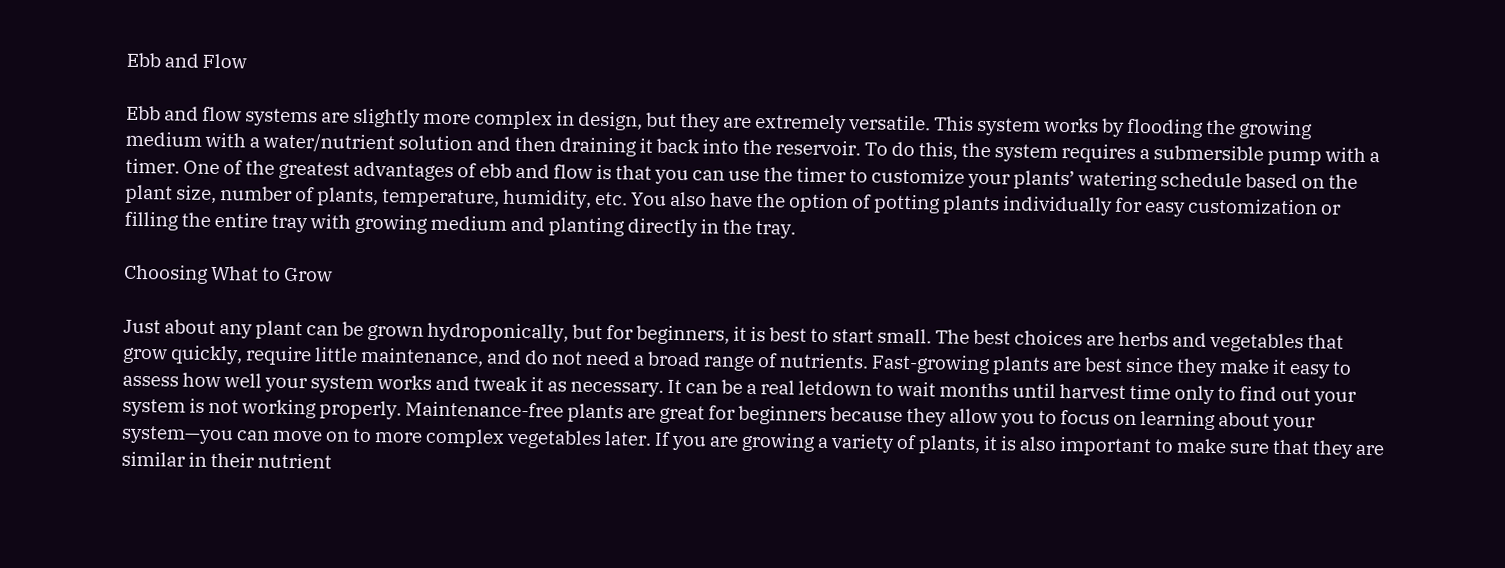Ebb and Flow

Ebb and flow systems are slightly more complex in design, but they are extremely versatile. This system works by flooding the growing medium with a water/nutrient solution and then draining it back into the reservoir. To do this, the system requires a submersible pump with a timer. One of the greatest advantages of ebb and flow is that you can use the timer to customize your plants’ watering schedule based on the plant size, number of plants, temperature, humidity, etc. You also have the option of potting plants individually for easy customization or filling the entire tray with growing medium and planting directly in the tray.

Choosing What to Grow

Just about any plant can be grown hydroponically, but for beginners, it is best to start small. The best choices are herbs and vegetables that grow quickly, require little maintenance, and do not need a broad range of nutrients. Fast-growing plants are best since they make it easy to assess how well your system works and tweak it as necessary. It can be a real letdown to wait months until harvest time only to find out your system is not working properly. Maintenance-free plants are great for beginners because they allow you to focus on learning about your system—you can move on to more complex vegetables later. If you are growing a variety of plants, it is also important to make sure that they are similar in their nutrient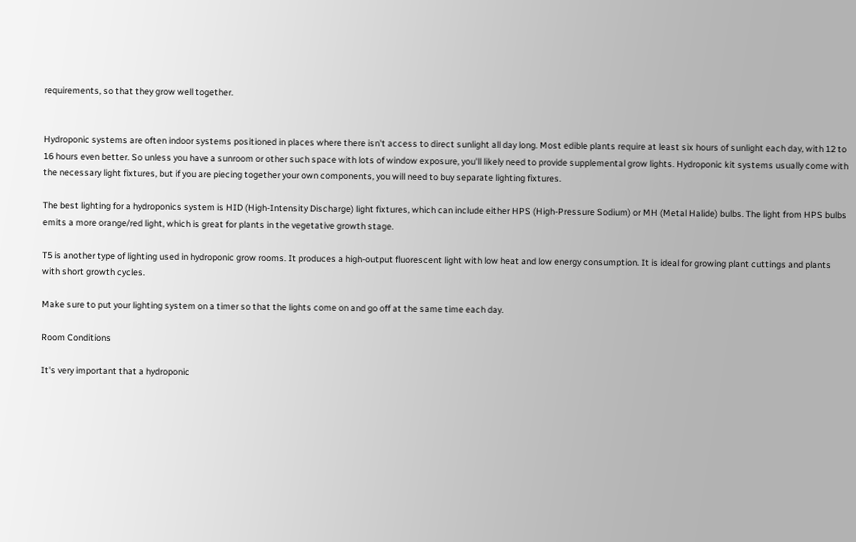requirements, so that they grow well together.


Hydroponic systems are often indoor systems positioned in places where there isn't access to direct sunlight all day long. Most edible plants require at least six hours of sunlight each day, with 12 to 16 hours even better. So unless you have a sunroom or other such space with lots of window exposure, you'll likely need to provide supplemental grow lights. Hydroponic kit systems usually come with the necessary light fixtures, but if you are piecing together your own components, you will need to buy separate lighting fixtures.

The best lighting for a hydroponics system is HID (High-Intensity Discharge) light fixtures, which can include either HPS (High-Pressure Sodium) or MH (Metal Halide) bulbs. The light from HPS bulbs emits a more orange/red light, which is great for plants in the vegetative growth stage.

T5 is another type of lighting used in hydroponic grow rooms. It produces a high-output fluorescent light with low heat and low energy consumption. It is ideal for growing plant cuttings and plants with short growth cycles.

Make sure to put your lighting system on a timer so that the lights come on and go off at the same time each day.

Room Conditions

It's very important that a hydroponic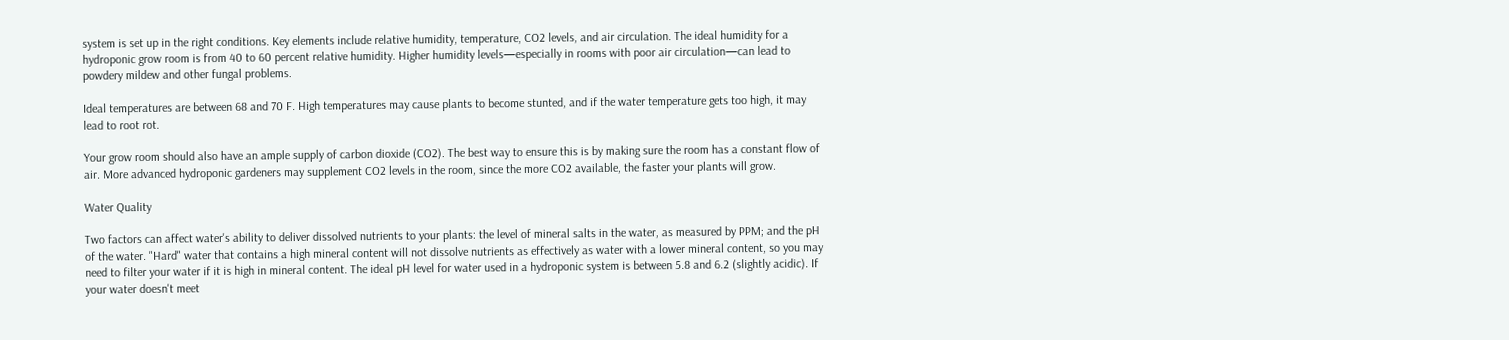system is set up in the right conditions. Key elements include relative humidity, temperature, CO2 levels, and air circulation. The ideal humidity for a hydroponic grow room is from 40 to 60 percent relative humidity. Higher humidity levels—especially in rooms with poor air circulation—can lead to powdery mildew and other fungal problems.

Ideal temperatures are between 68 and 70 F. High temperatures may cause plants to become stunted, and if the water temperature gets too high, it may lead to root rot.

Your grow room should also have an ample supply of carbon dioxide (CO2). The best way to ensure this is by making sure the room has a constant flow of air. More advanced hydroponic gardeners may supplement CO2 levels in the room, since the more CO2 available, the faster your plants will grow.

Water Quality

Two factors can affect water's ability to deliver dissolved nutrients to your plants: the level of mineral salts in the water, as measured by PPM; and the pH of the water. "Hard" water that contains a high mineral content will not dissolve nutrients as effectively as water with a lower mineral content, so you may need to filter your water if it is high in mineral content. The ideal pH level for water used in a hydroponic system is between 5.8 and 6.2 (slightly acidic). If your water doesn't meet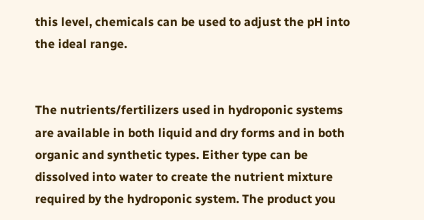this level, chemicals can be used to adjust the pH into the ideal range.


The nutrients/fertilizers used in hydroponic systems are available in both liquid and dry forms and in both organic and synthetic types. Either type can be dissolved into water to create the nutrient mixture required by the hydroponic system. The product you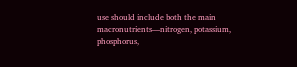use should include both the main macronutrients—nitrogen, potassium, phosphorus,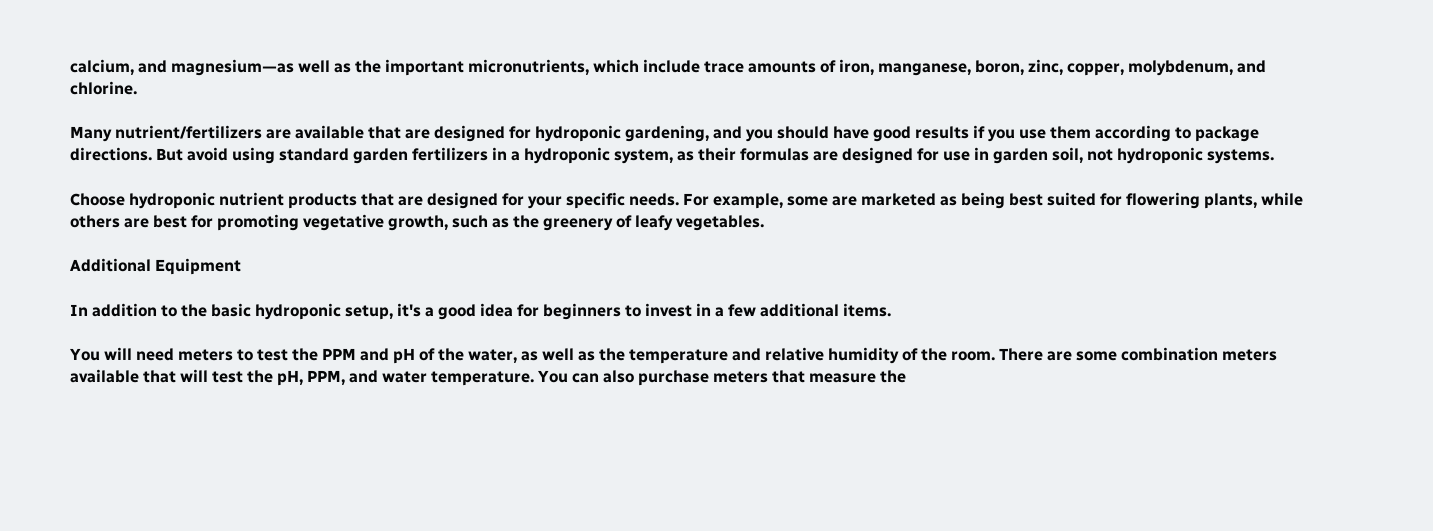calcium, and magnesium—as well as the important micronutrients, which include trace amounts of iron, manganese, boron, zinc, copper, molybdenum, and chlorine.

Many nutrient/fertilizers are available that are designed for hydroponic gardening, and you should have good results if you use them according to package directions. But avoid using standard garden fertilizers in a hydroponic system, as their formulas are designed for use in garden soil, not hydroponic systems.

Choose hydroponic nutrient products that are designed for your specific needs. For example, some are marketed as being best suited for flowering plants, while others are best for promoting vegetative growth, such as the greenery of leafy vegetables.

Additional Equipment

In addition to the basic hydroponic setup, it's a good idea for beginners to invest in a few additional items.

You will need meters to test the PPM and pH of the water, as well as the temperature and relative humidity of the room. There are some combination meters available that will test the pH, PPM, and water temperature. You can also purchase meters that measure the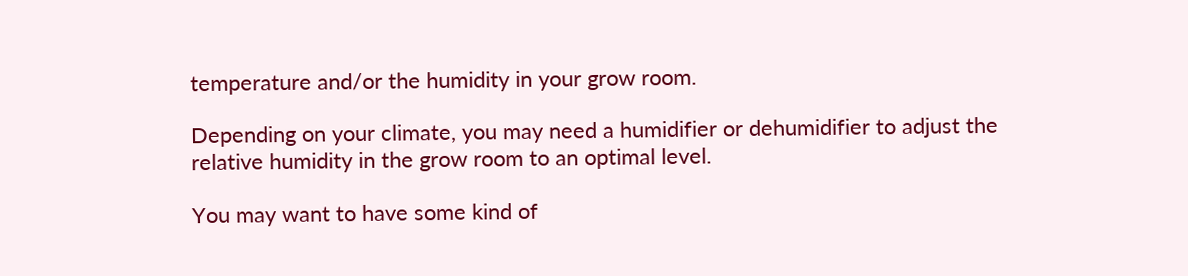temperature and/or the humidity in your grow room.

Depending on your climate, you may need a humidifier or dehumidifier to adjust the relative humidity in the grow room to an optimal level.

You may want to have some kind of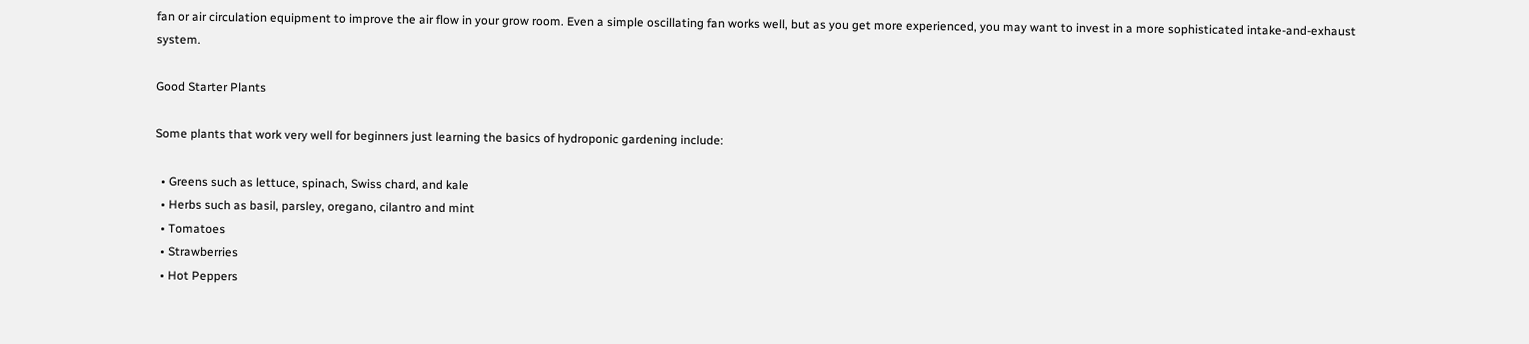fan or air circulation equipment to improve the air flow in your grow room. Even a simple oscillating fan works well, but as you get more experienced, you may want to invest in a more sophisticated intake-and-exhaust system.

Good Starter Plants

Some plants that work very well for beginners just learning the basics of hydroponic gardening include:

  • Greens such as lettuce, spinach, Swiss chard, and kale
  • Herbs such as basil, parsley, oregano, cilantro and mint
  • Tomatoes
  • Strawberries
  • Hot Peppers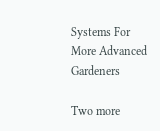Systems For More Advanced Gardeners

Two more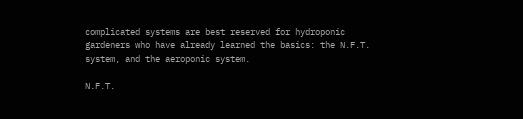complicated systems are best reserved for hydroponic gardeners who have already learned the basics: the N.F.T. system, and the aeroponic system.

N.F.T.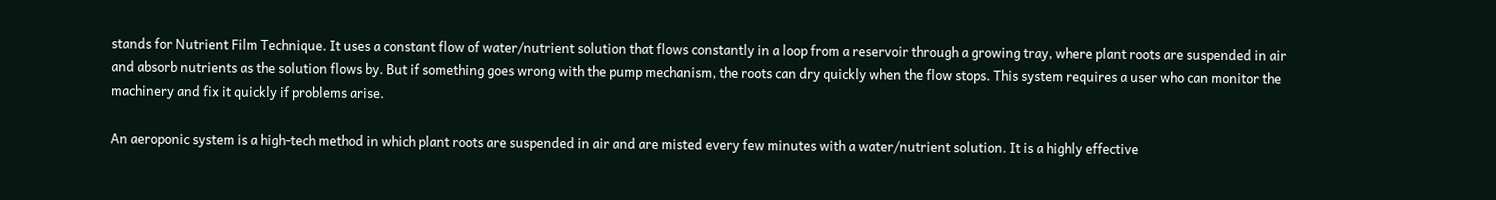stands for Nutrient Film Technique. It uses a constant flow of water/nutrient solution that flows constantly in a loop from a reservoir through a growing tray, where plant roots are suspended in air and absorb nutrients as the solution flows by. But if something goes wrong with the pump mechanism, the roots can dry quickly when the flow stops. This system requires a user who can monitor the machinery and fix it quickly if problems arise.

An aeroponic system is a high-tech method in which plant roots are suspended in air and are misted every few minutes with a water/nutrient solution. It is a highly effective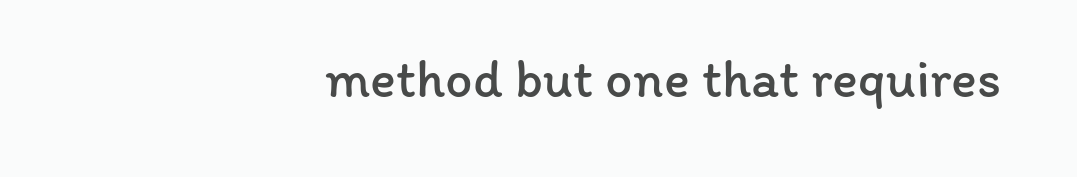method but one that requires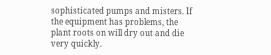sophisticated pumps and misters. If the equipment has problems, the plant roots on will dry out and die very quickly.